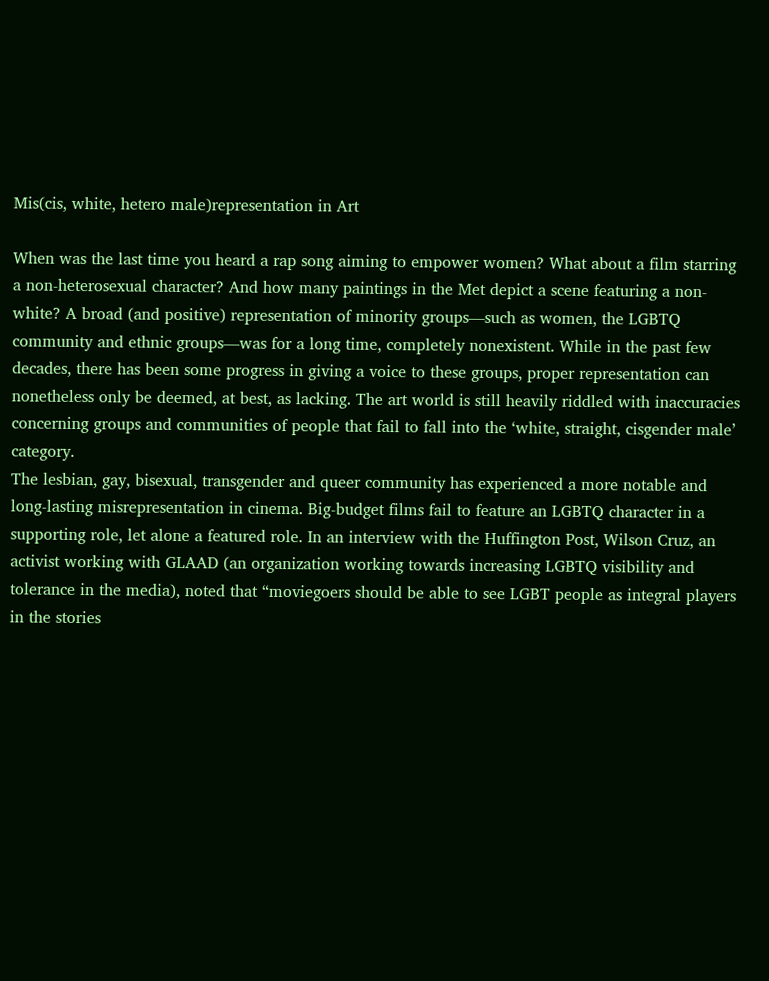Mis(cis, white, hetero male)representation in Art

When was the last time you heard a rap song aiming to empower women? What about a film starring a non-heterosexual character? And how many paintings in the Met depict a scene featuring a non-white? A broad (and positive) representation of minority groups—such as women, the LGBTQ community and ethnic groups—was for a long time, completely nonexistent. While in the past few decades, there has been some progress in giving a voice to these groups, proper representation can nonetheless only be deemed, at best, as lacking. The art world is still heavily riddled with inaccuracies concerning groups and communities of people that fail to fall into the ‘white, straight, cisgender male’ category.
The lesbian, gay, bisexual, transgender and queer community has experienced a more notable and long-lasting misrepresentation in cinema. Big-budget films fail to feature an LGBTQ character in a supporting role, let alone a featured role. In an interview with the Huffington Post, Wilson Cruz, an activist working with GLAAD (an organization working towards increasing LGBTQ visibility and tolerance in the media), noted that “moviegoers should be able to see LGBT people as integral players in the stories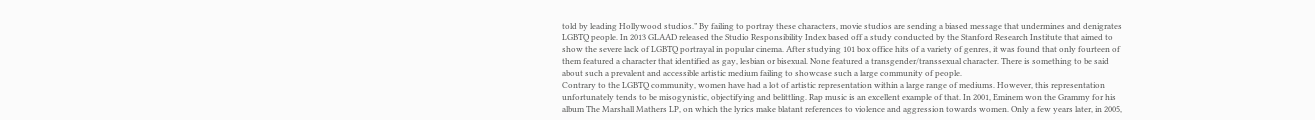told by leading Hollywood studios.” By failing to portray these characters, movie studios are sending a biased message that undermines and denigrates LGBTQ people. In 2013 GLAAD released the Studio Responsibility Index based off a study conducted by the Stanford Research Institute that aimed to show the severe lack of LGBTQ portrayal in popular cinema. After studying 101 box office hits of a variety of genres, it was found that only fourteen of them featured a character that identified as gay, lesbian or bisexual. None featured a transgender/transsexual character. There is something to be said about such a prevalent and accessible artistic medium failing to showcase such a large community of people.
Contrary to the LGBTQ community, women have had a lot of artistic representation within a large range of mediums. However, this representation unfortunately tends to be misogynistic, objectifying and belittling. Rap music is an excellent example of that. In 2001, Eminem won the Grammy for his album The Marshall Mathers LP, on which the lyrics make blatant references to violence and aggression towards women. Only a few years later, in 2005,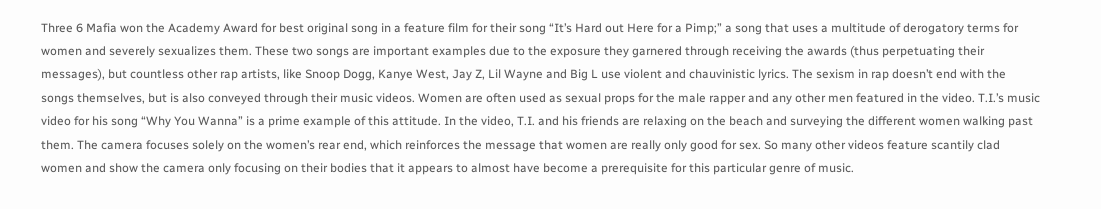Three 6 Mafia won the Academy Award for best original song in a feature film for their song “It’s Hard out Here for a Pimp;” a song that uses a multitude of derogatory terms for women and severely sexualizes them. These two songs are important examples due to the exposure they garnered through receiving the awards (thus perpetuating their messages), but countless other rap artists, like Snoop Dogg, Kanye West, Jay Z, Lil Wayne and Big L use violent and chauvinistic lyrics. The sexism in rap doesn’t end with the songs themselves, but is also conveyed through their music videos. Women are often used as sexual props for the male rapper and any other men featured in the video. T.I.’s music video for his song “Why You Wanna” is a prime example of this attitude. In the video, T.I. and his friends are relaxing on the beach and surveying the different women walking past them. The camera focuses solely on the women’s rear end, which reinforces the message that women are really only good for sex. So many other videos feature scantily clad women and show the camera only focusing on their bodies that it appears to almost have become a prerequisite for this particular genre of music.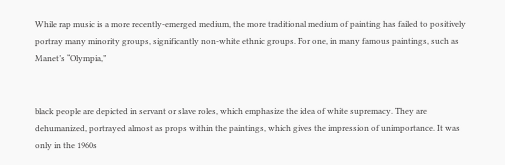While rap music is a more recently-emerged medium, the more traditional medium of painting has failed to positively portray many minority groups, significantly non-white ethnic groups. For one, in many famous paintings, such as Manet’s “Olympia,”


black people are depicted in servant or slave roles, which emphasize the idea of white supremacy. They are dehumanized, portrayed almost as props within the paintings, which gives the impression of unimportance. It was only in the 1960s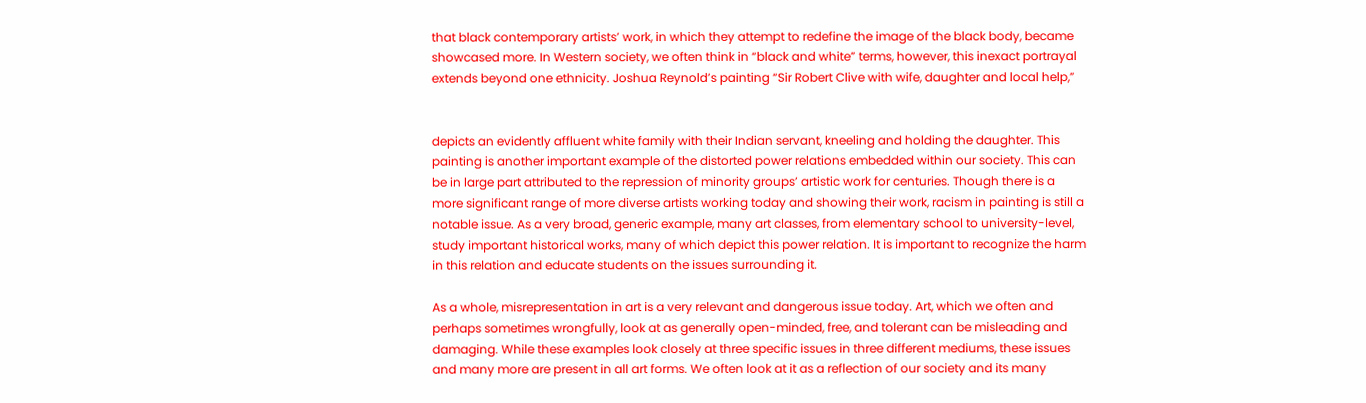that black contemporary artists’ work, in which they attempt to redefine the image of the black body, became showcased more. In Western society, we often think in “black and white” terms, however, this inexact portrayal extends beyond one ethnicity. Joshua Reynold’s painting “Sir Robert Clive with wife, daughter and local help,”


depicts an evidently affluent white family with their Indian servant, kneeling and holding the daughter. This painting is another important example of the distorted power relations embedded within our society. This can be in large part attributed to the repression of minority groups’ artistic work for centuries. Though there is a more significant range of more diverse artists working today and showing their work, racism in painting is still a notable issue. As a very broad, generic example, many art classes, from elementary school to university-level, study important historical works, many of which depict this power relation. It is important to recognize the harm in this relation and educate students on the issues surrounding it.

As a whole, misrepresentation in art is a very relevant and dangerous issue today. Art, which we often and perhaps sometimes wrongfully, look at as generally open-minded, free, and tolerant can be misleading and damaging. While these examples look closely at three specific issues in three different mediums, these issues and many more are present in all art forms. We often look at it as a reflection of our society and its many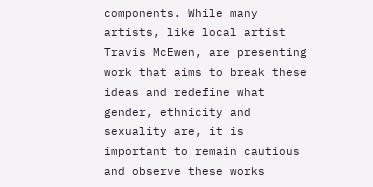components. While many artists, like local artist Travis McEwen, are presenting work that aims to break these ideas and redefine what gender, ethnicity and sexuality are, it is important to remain cautious and observe these works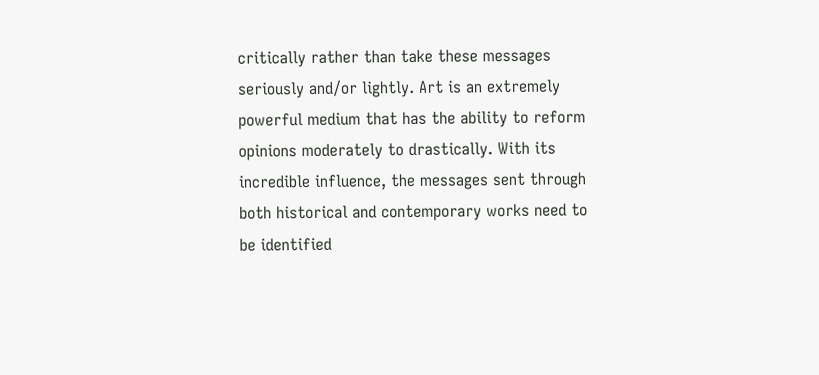critically rather than take these messages seriously and/or lightly. Art is an extremely powerful medium that has the ability to reform opinions moderately to drastically. With its incredible influence, the messages sent through both historical and contemporary works need to be identified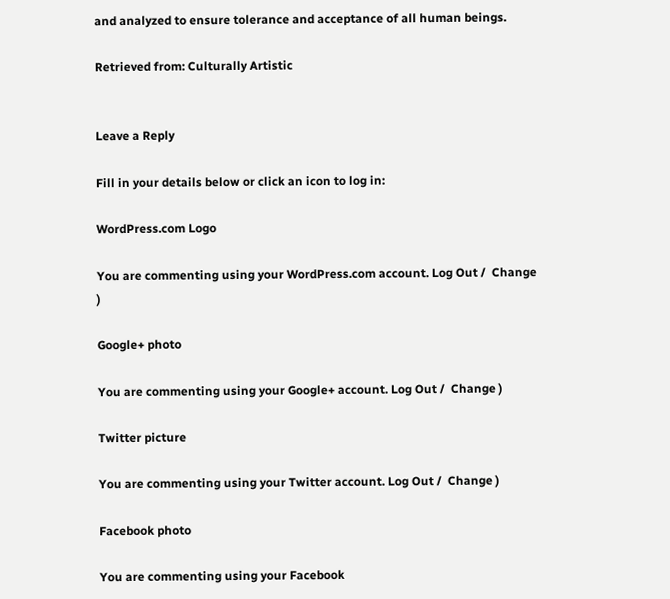and analyzed to ensure tolerance and acceptance of all human beings.

Retrieved from: Culturally Artistic


Leave a Reply

Fill in your details below or click an icon to log in:

WordPress.com Logo

You are commenting using your WordPress.com account. Log Out /  Change )

Google+ photo

You are commenting using your Google+ account. Log Out /  Change )

Twitter picture

You are commenting using your Twitter account. Log Out /  Change )

Facebook photo

You are commenting using your Facebook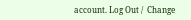account. Log Out /  Change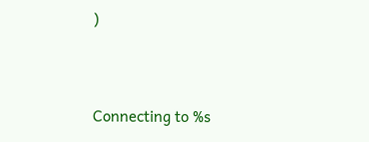)


Connecting to %s